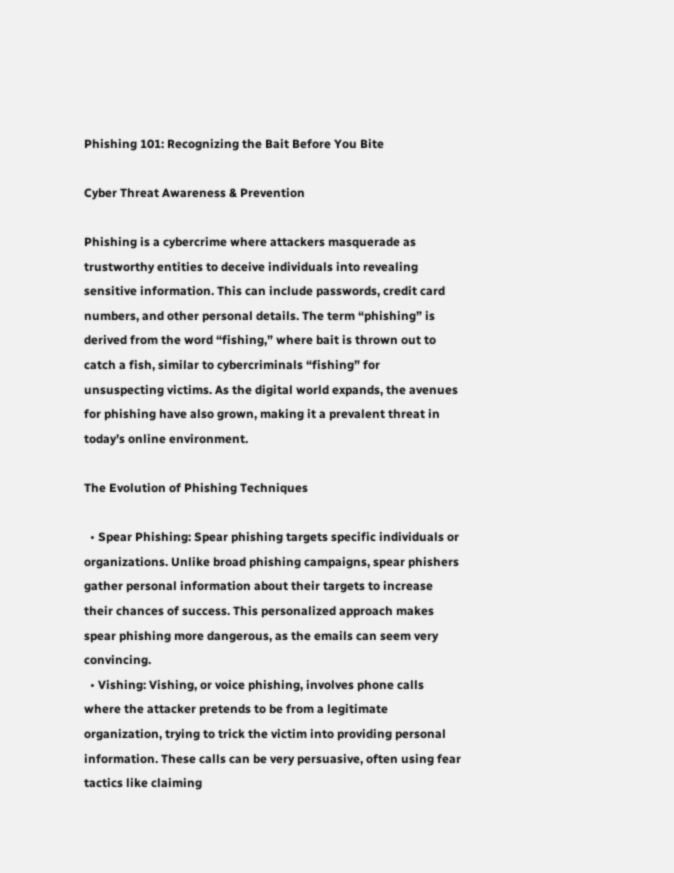Phishing 101: Recognizing the Bait Before You Bite

Cyber Threat Awareness & Prevention

Phishing is a cybercrime where attackers masquerade as trustworthy entities to deceive individuals into revealing sensitive information. This can include passwords, credit card numbers, and other personal details. The term “phishing” is derived from the word “fishing,” where bait is thrown out to catch a fish, similar to cybercriminals “fishing” for unsuspecting victims. As the digital world expands, the avenues for phishing have also grown, making it a prevalent threat in today’s online environment.

The Evolution of Phishing Techniques

  • Spear Phishing: Spear phishing targets specific individuals or organizations. Unlike broad phishing campaigns, spear phishers gather personal information about their targets to increase their chances of success. This personalized approach makes spear phishing more dangerous, as the emails can seem very convincing.
  • Vishing: Vishing, or voice phishing, involves phone calls where the attacker pretends to be from a legitimate organization, trying to trick the victim into providing personal information. These calls can be very persuasive, often using fear tactics like claiming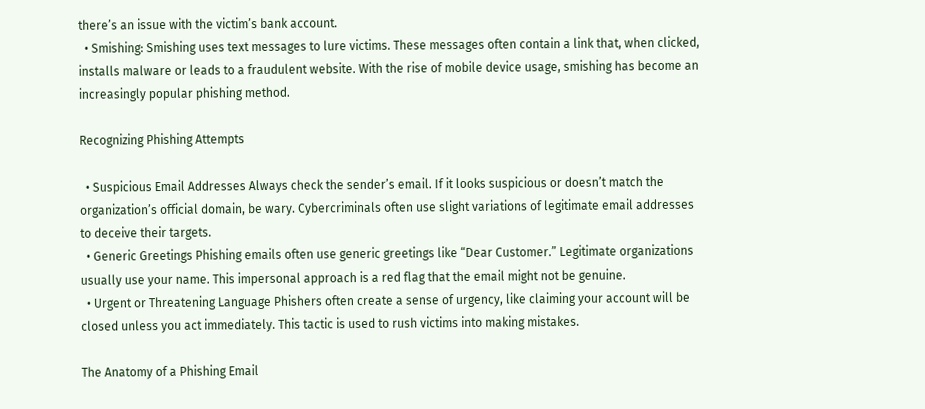there’s an issue with the victim’s bank account.
  • Smishing: Smishing uses text messages to lure victims. These messages often contain a link that, when clicked, installs malware or leads to a fraudulent website. With the rise of mobile device usage, smishing has become an increasingly popular phishing method.

Recognizing Phishing Attempts

  • Suspicious Email Addresses Always check the sender’s email. If it looks suspicious or doesn’t match the organization’s official domain, be wary. Cybercriminals often use slight variations of legitimate email addresses to deceive their targets.
  • Generic Greetings Phishing emails often use generic greetings like “Dear Customer.” Legitimate organizations usually use your name. This impersonal approach is a red flag that the email might not be genuine.
  • Urgent or Threatening Language Phishers often create a sense of urgency, like claiming your account will be closed unless you act immediately. This tactic is used to rush victims into making mistakes.

The Anatomy of a Phishing Email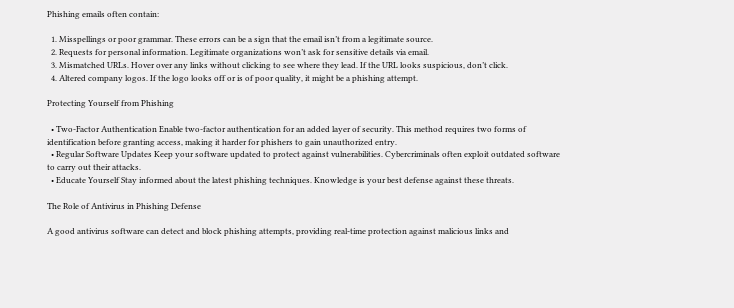Phishing emails often contain:

  1. Misspellings or poor grammar. These errors can be a sign that the email isn’t from a legitimate source.
  2. Requests for personal information. Legitimate organizations won’t ask for sensitive details via email.
  3. Mismatched URLs. Hover over any links without clicking to see where they lead. If the URL looks suspicious, don’t click.
  4. Altered company logos. If the logo looks off or is of poor quality, it might be a phishing attempt.

Protecting Yourself from Phishing

  • Two-Factor Authentication Enable two-factor authentication for an added layer of security. This method requires two forms of identification before granting access, making it harder for phishers to gain unauthorized entry.
  • Regular Software Updates Keep your software updated to protect against vulnerabilities. Cybercriminals often exploit outdated software to carry out their attacks.
  • Educate Yourself Stay informed about the latest phishing techniques. Knowledge is your best defense against these threats.

The Role of Antivirus in Phishing Defense

A good antivirus software can detect and block phishing attempts, providing real-time protection against malicious links and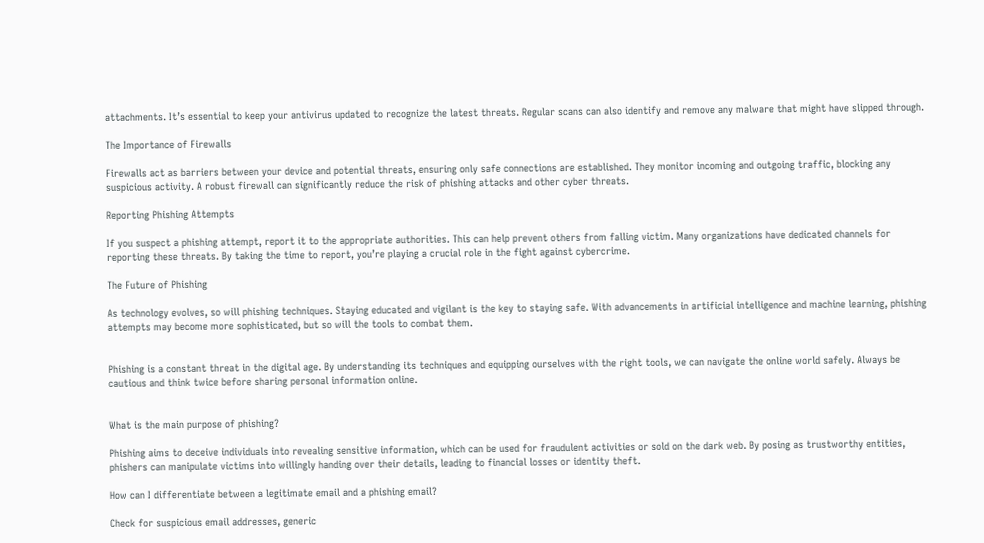attachments. It’s essential to keep your antivirus updated to recognize the latest threats. Regular scans can also identify and remove any malware that might have slipped through.

The Importance of Firewalls

Firewalls act as barriers between your device and potential threats, ensuring only safe connections are established. They monitor incoming and outgoing traffic, blocking any suspicious activity. A robust firewall can significantly reduce the risk of phishing attacks and other cyber threats.

Reporting Phishing Attempts

If you suspect a phishing attempt, report it to the appropriate authorities. This can help prevent others from falling victim. Many organizations have dedicated channels for reporting these threats. By taking the time to report, you’re playing a crucial role in the fight against cybercrime.

The Future of Phishing

As technology evolves, so will phishing techniques. Staying educated and vigilant is the key to staying safe. With advancements in artificial intelligence and machine learning, phishing attempts may become more sophisticated, but so will the tools to combat them.


Phishing is a constant threat in the digital age. By understanding its techniques and equipping ourselves with the right tools, we can navigate the online world safely. Always be cautious and think twice before sharing personal information online.


What is the main purpose of phishing?

Phishing aims to deceive individuals into revealing sensitive information, which can be used for fraudulent activities or sold on the dark web. By posing as trustworthy entities, phishers can manipulate victims into willingly handing over their details, leading to financial losses or identity theft.

How can I differentiate between a legitimate email and a phishing email?

Check for suspicious email addresses, generic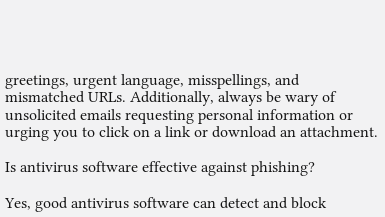greetings, urgent language, misspellings, and mismatched URLs. Additionally, always be wary of unsolicited emails requesting personal information or urging you to click on a link or download an attachment.

Is antivirus software effective against phishing?

Yes, good antivirus software can detect and block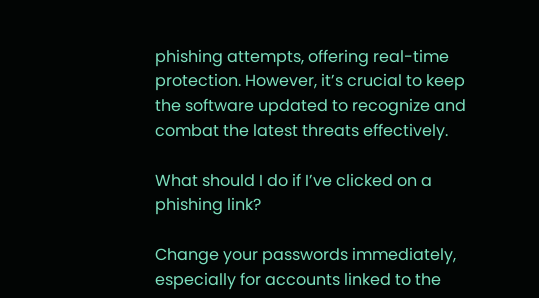phishing attempts, offering real-time protection. However, it’s crucial to keep the software updated to recognize and combat the latest threats effectively.

What should I do if I’ve clicked on a phishing link?

Change your passwords immediately, especially for accounts linked to the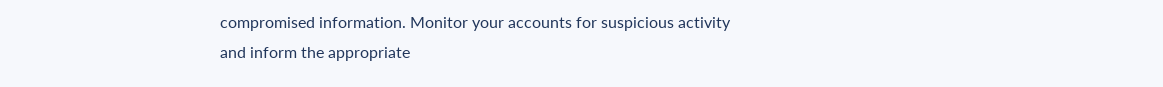compromised information. Monitor your accounts for suspicious activity and inform the appropriate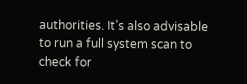authorities. It’s also advisable to run a full system scan to check for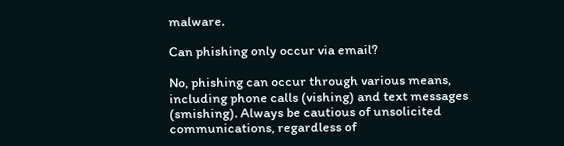malware.

Can phishing only occur via email?

No, phishing can occur through various means, including phone calls (vishing) and text messages (smishing). Always be cautious of unsolicited communications, regardless of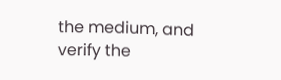the medium, and verify the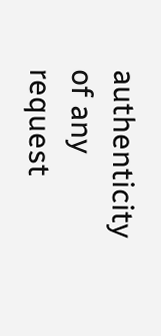authenticity of any request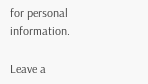for personal information.

Leave a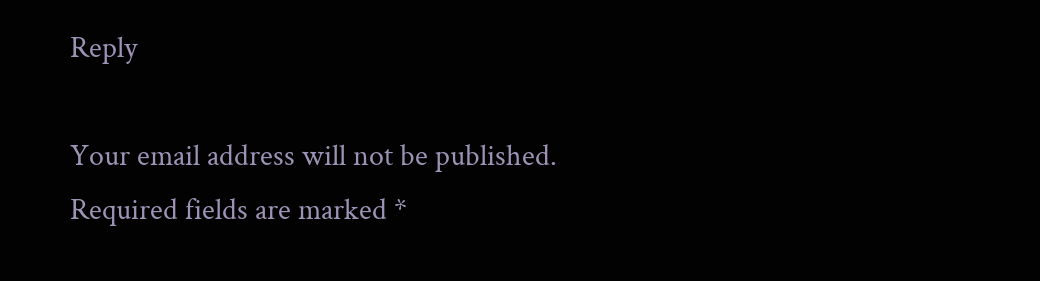Reply

Your email address will not be published. Required fields are marked *